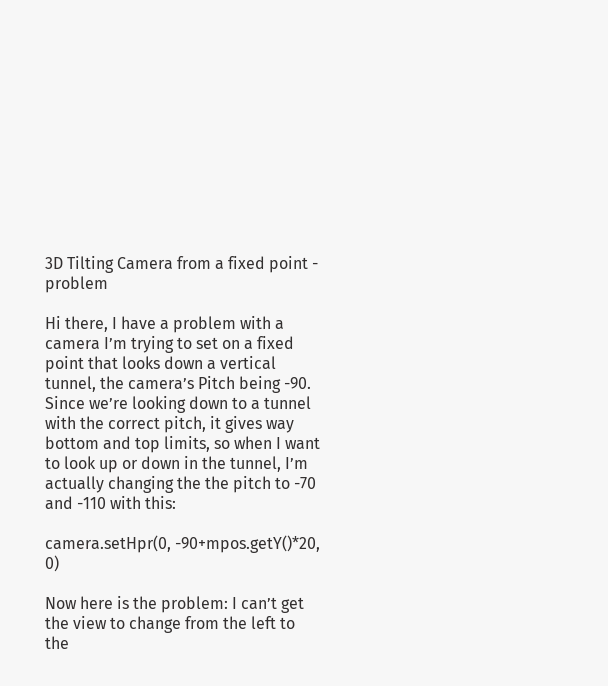3D Tilting Camera from a fixed point - problem

Hi there, I have a problem with a camera I’m trying to set on a fixed point that looks down a vertical tunnel, the camera’s Pitch being -90. Since we’re looking down to a tunnel with the correct pitch, it gives way bottom and top limits, so when I want to look up or down in the tunnel, I’m actually changing the the pitch to -70 and -110 with this:

camera.setHpr(0, -90+mpos.getY()*20, 0)

Now here is the problem: I can’t get the view to change from the left to the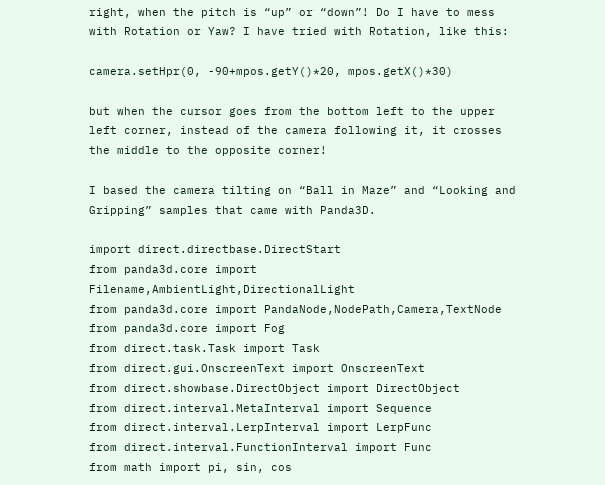right, when the pitch is “up” or “down”! Do I have to mess with Rotation or Yaw? I have tried with Rotation, like this:

camera.setHpr(0, -90+mpos.getY()*20, mpos.getX()*30)

but when the cursor goes from the bottom left to the upper left corner, instead of the camera following it, it crosses the middle to the opposite corner!

I based the camera tilting on “Ball in Maze” and “Looking and Gripping” samples that came with Panda3D.

import direct.directbase.DirectStart
from panda3d.core import Filename,AmbientLight,DirectionalLight
from panda3d.core import PandaNode,NodePath,Camera,TextNode
from panda3d.core import Fog
from direct.task.Task import Task
from direct.gui.OnscreenText import OnscreenText
from direct.showbase.DirectObject import DirectObject
from direct.interval.MetaInterval import Sequence
from direct.interval.LerpInterval import LerpFunc
from direct.interval.FunctionInterval import Func
from math import pi, sin, cos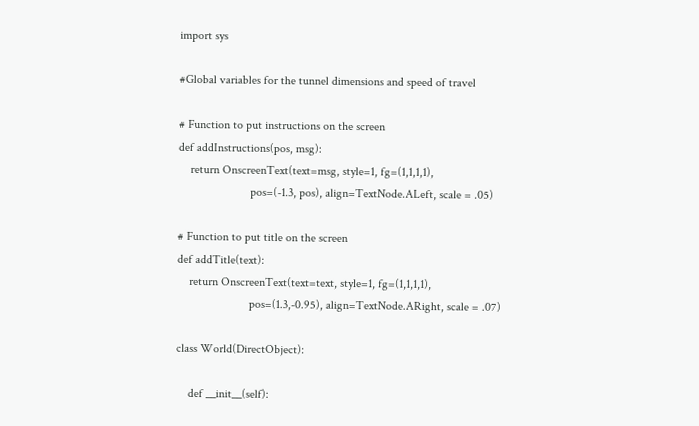import sys

#Global variables for the tunnel dimensions and speed of travel

# Function to put instructions on the screen
def addInstructions(pos, msg):
    return OnscreenText(text=msg, style=1, fg=(1,1,1,1),
                        pos=(-1.3, pos), align=TextNode.ALeft, scale = .05)

# Function to put title on the screen
def addTitle(text):
    return OnscreenText(text=text, style=1, fg=(1,1,1,1),
                        pos=(1.3,-0.95), align=TextNode.ARight, scale = .07)

class World(DirectObject):

    def __init__(self):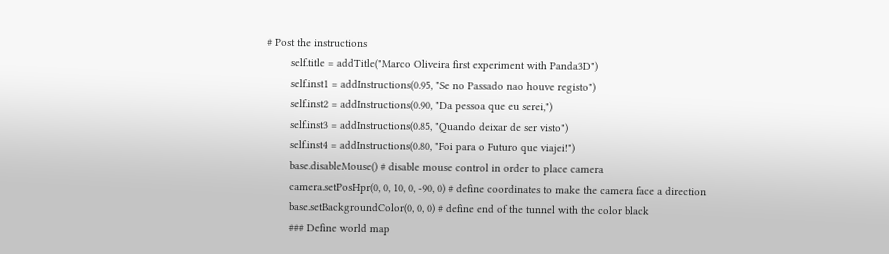# Post the instructions
        self.title = addTitle("Marco Oliveira first experiment with Panda3D")
        self.inst1 = addInstructions(0.95, "Se no Passado nao houve registo")
        self.inst2 = addInstructions(0.90, "Da pessoa que eu serei,")
        self.inst3 = addInstructions(0.85, "Quando deixar de ser visto")
        self.inst4 = addInstructions(0.80, "Foi para o Futuro que viajei!")
        base.disableMouse() # disable mouse control in order to place camera
        camera.setPosHpr(0, 0, 10, 0, -90, 0) # define coordinates to make the camera face a direction
        base.setBackgroundColor(0, 0, 0) # define end of the tunnel with the color black
        ### Define world map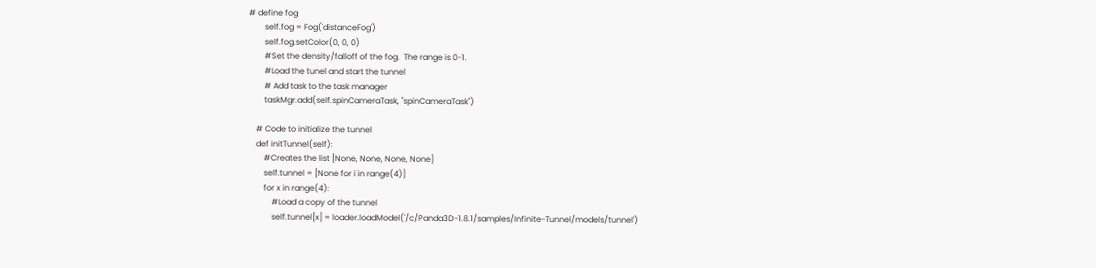# define fog
        self.fog = Fog('distanceFog')
        self.fog.setColor(0, 0, 0)
        #Set the density/falloff of the fog.  The range is 0-1.
        #Load the tunel and start the tunnel
        # Add task to the task manager
        taskMgr.add(self.spinCameraTask, "spinCameraTask")

    # Code to initialize the tunnel
    def initTunnel(self):
        #Creates the list [None, None, None, None]
        self.tunnel = [None for i in range(4)]
        for x in range(4):
            #Load a copy of the tunnel
            self.tunnel[x] = loader.loadModel('/c/Panda3D-1.8.1/samples/Infinite-Tunnel/models/tunnel')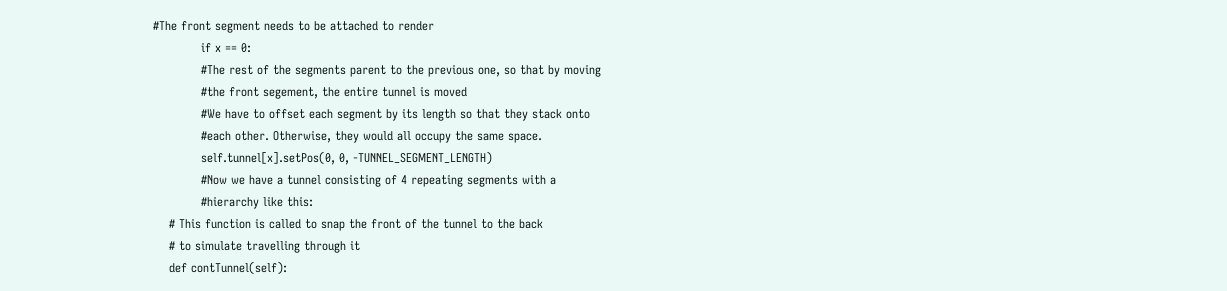#The front segment needs to be attached to render
            if x == 0:
            #The rest of the segments parent to the previous one, so that by moving
            #the front segement, the entire tunnel is moved
            #We have to offset each segment by its length so that they stack onto
            #each other. Otherwise, they would all occupy the same space.
            self.tunnel[x].setPos(0, 0, -TUNNEL_SEGMENT_LENGTH)
            #Now we have a tunnel consisting of 4 repeating segments with a
            #hierarchy like this:
    # This function is called to snap the front of the tunnel to the back
    # to simulate travelling through it
    def contTunnel(self):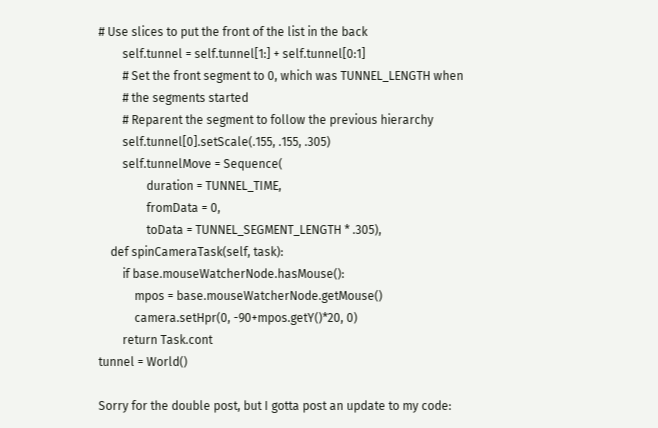# Use slices to put the front of the list in the back
        self.tunnel = self.tunnel[1:] + self.tunnel[0:1]
        # Set the front segment to 0, which was TUNNEL_LENGTH when
        # the segments started
        # Reparent the segment to follow the previous hierarchy
        self.tunnel[0].setScale(.155, .155, .305)
        self.tunnelMove = Sequence(
                duration = TUNNEL_TIME,
                fromData = 0,
                toData = TUNNEL_SEGMENT_LENGTH * .305),
    def spinCameraTask(self, task):
        if base.mouseWatcherNode.hasMouse():
            mpos = base.mouseWatcherNode.getMouse()
            camera.setHpr(0, -90+mpos.getY()*20, 0)
        return Task.cont
tunnel = World()

Sorry for the double post, but I gotta post an update to my code: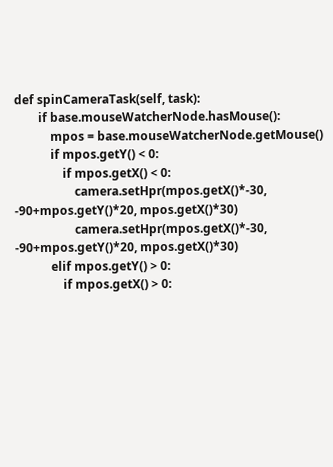def spinCameraTask(self, task):
        if base.mouseWatcherNode.hasMouse():
            mpos = base.mouseWatcherNode.getMouse()
            if mpos.getY() < 0:
                if mpos.getX() < 0:
                    camera.setHpr(mpos.getX()*-30, -90+mpos.getY()*20, mpos.getX()*30)
                    camera.setHpr(mpos.getX()*-30, -90+mpos.getY()*20, mpos.getX()*30)
            elif mpos.getY() > 0:
                if mpos.getX() > 0: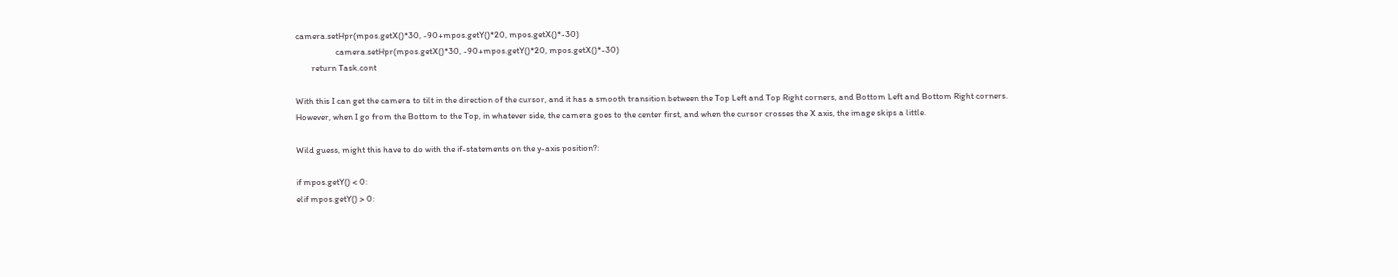camera.setHpr(mpos.getX()*30, -90+mpos.getY()*20, mpos.getX()*-30)
                    camera.setHpr(mpos.getX()*30, -90+mpos.getY()*20, mpos.getX()*-30)
        return Task.cont

With this I can get the camera to tilt in the direction of the cursor, and it has a smooth transition between the Top Left and Top Right corners, and Bottom Left and Bottom Right corners. However, when I go from the Bottom to the Top, in whatever side, the camera goes to the center first, and when the cursor crosses the X axis, the image skips a little.

Wild guess, might this have to do with the if-statements on the y-axis position?:

if mpos.getY() < 0:
elif mpos.getY() > 0: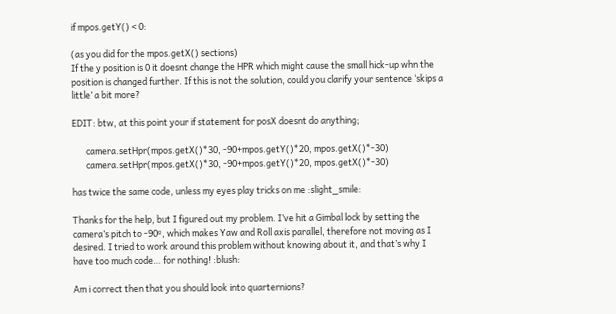if mpos.getY() < 0:

(as you did for the mpos.getX() sections)
If the y position is 0 it doesnt change the HPR which might cause the small hick-up whn the position is changed further. If this is not the solution, could you clarify your sentence ‘skips a little’ a bit more?

EDIT: btw, at this point your if statement for posX doesnt do anything;

       camera.setHpr(mpos.getX()*30, -90+mpos.getY()*20, mpos.getX()*-30)
       camera.setHpr(mpos.getX()*30, -90+mpos.getY()*20, mpos.getX()*-30)

has twice the same code, unless my eyes play tricks on me :slight_smile:

Thanks for the help, but I figured out my problem. I’ve hit a Gimbal lock by setting the camera’s pitch to -90º, which makes Yaw and Roll axis parallel, therefore not moving as I desired. I tried to work around this problem without knowing about it, and that’s why I have too much code… for nothing! :blush:

Am i correct then that you should look into quarternions?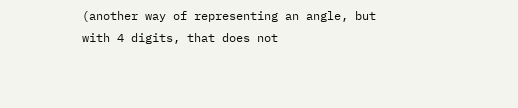(another way of representing an angle, but with 4 digits, that does not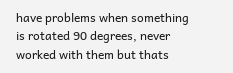have problems when something is rotated 90 degrees, never worked with them but thats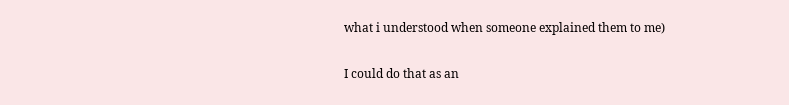what i understood when someone explained them to me)

I could do that as an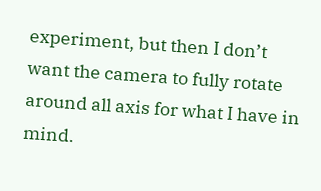experiment, but then I don’t want the camera to fully rotate around all axis for what I have in mind.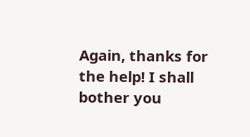Again, thanks for the help! I shall bother you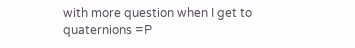with more question when I get to quaternions =P